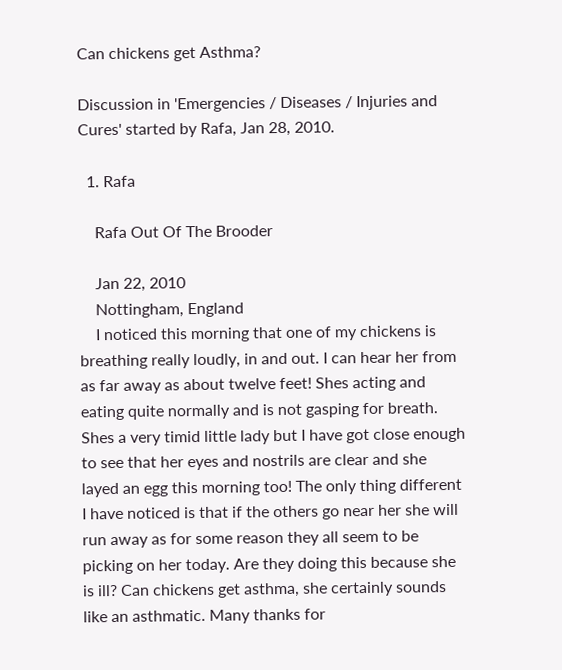Can chickens get Asthma?

Discussion in 'Emergencies / Diseases / Injuries and Cures' started by Rafa, Jan 28, 2010.

  1. Rafa

    Rafa Out Of The Brooder

    Jan 22, 2010
    Nottingham, England
    I noticed this morning that one of my chickens is breathing really loudly, in and out. I can hear her from as far away as about twelve feet! Shes acting and eating quite normally and is not gasping for breath. Shes a very timid little lady but I have got close enough to see that her eyes and nostrils are clear and she layed an egg this morning too! The only thing different I have noticed is that if the others go near her she will run away as for some reason they all seem to be picking on her today. Are they doing this because she is ill? Can chickens get asthma, she certainly sounds like an asthmatic. Many thanks for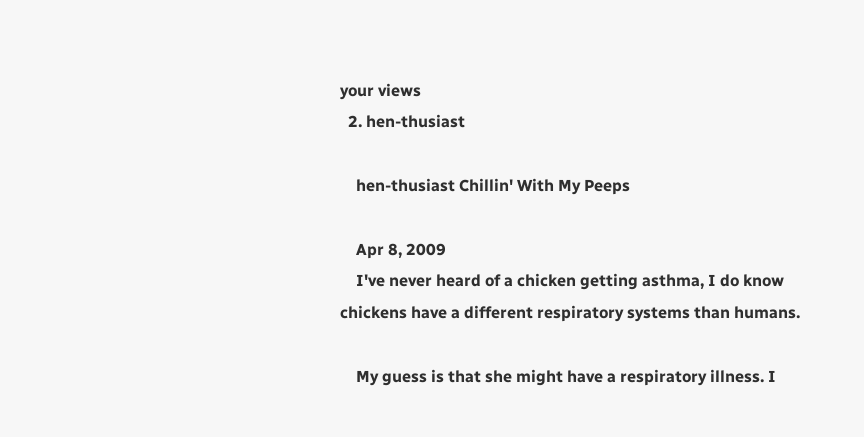your views
  2. hen-thusiast

    hen-thusiast Chillin' With My Peeps

    Apr 8, 2009
    I've never heard of a chicken getting asthma, I do know chickens have a different respiratory systems than humans.

    My guess is that she might have a respiratory illness. I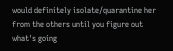would definitely isolate/quarantine her from the others until you figure out what's going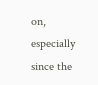on, especially since the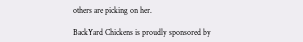others are picking on her.

BackYard Chickens is proudly sponsored by